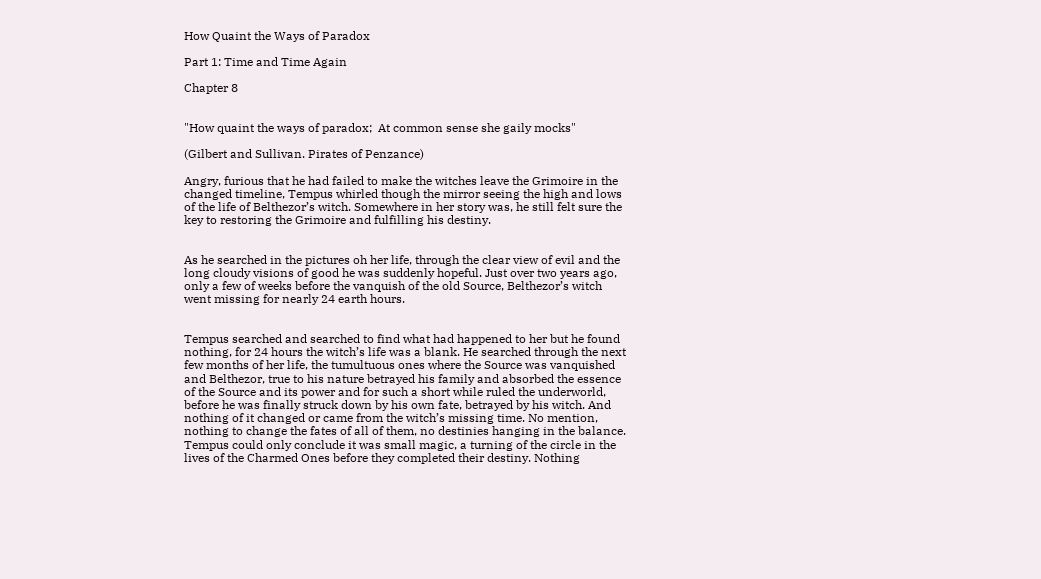How Quaint the Ways of Paradox

Part 1: Time and Time Again

Chapter 8


"How quaint the ways of paradox;  At common sense she gaily mocks"

(Gilbert and Sullivan. Pirates of Penzance)

Angry, furious that he had failed to make the witches leave the Grimoire in the changed timeline, Tempus whirled though the mirror seeing the high and lows of the life of Belthezor’s witch. Somewhere in her story was, he still felt sure the key to restoring the Grimoire and fulfilling his destiny.


As he searched in the pictures oh her life, through the clear view of evil and the long cloudy visions of good he was suddenly hopeful. Just over two years ago, only a few of weeks before the vanquish of the old Source, Belthezor’s witch went missing for nearly 24 earth hours.


Tempus searched and searched to find what had happened to her but he found nothing, for 24 hours the witch’s life was a blank. He searched through the next few months of her life, the tumultuous ones where the Source was vanquished and Belthezor, true to his nature betrayed his family and absorbed the essence of the Source and its power and for such a short while ruled the underworld, before he was finally struck down by his own fate, betrayed by his witch. And nothing of it changed or came from the witch’s missing time. No mention, nothing to change the fates of all of them, no destinies hanging in the balance. Tempus could only conclude it was small magic, a turning of the circle in the lives of the Charmed Ones before they completed their destiny. Nothing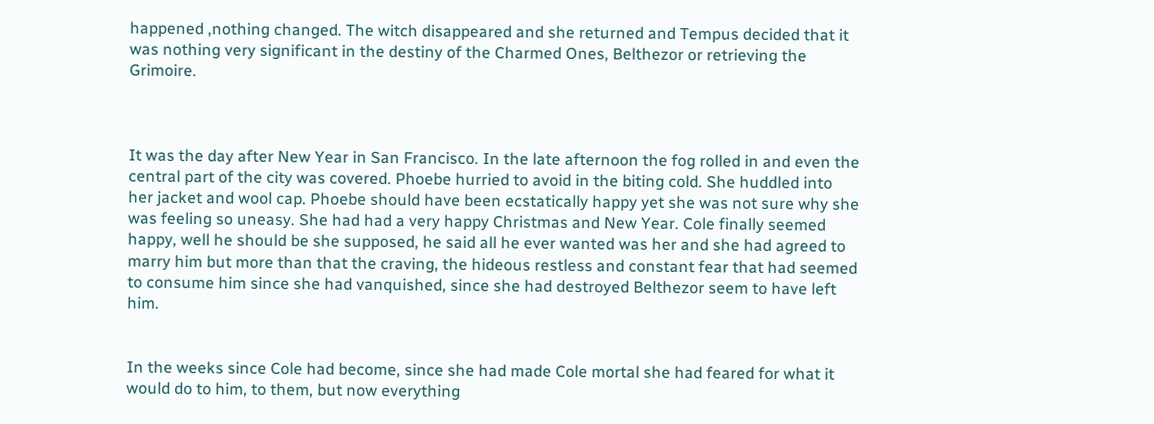happened ,nothing changed. The witch disappeared and she returned and Tempus decided that it was nothing very significant in the destiny of the Charmed Ones, Belthezor or retrieving the Grimoire.



It was the day after New Year in San Francisco. In the late afternoon the fog rolled in and even the central part of the city was covered. Phoebe hurried to avoid in the biting cold. She huddled into her jacket and wool cap. Phoebe should have been ecstatically happy yet she was not sure why she was feeling so uneasy. She had had a very happy Christmas and New Year. Cole finally seemed happy, well he should be she supposed, he said all he ever wanted was her and she had agreed to marry him but more than that the craving, the hideous restless and constant fear that had seemed to consume him since she had vanquished, since she had destroyed Belthezor seem to have left him.


In the weeks since Cole had become, since she had made Cole mortal she had feared for what it would do to him, to them, but now everything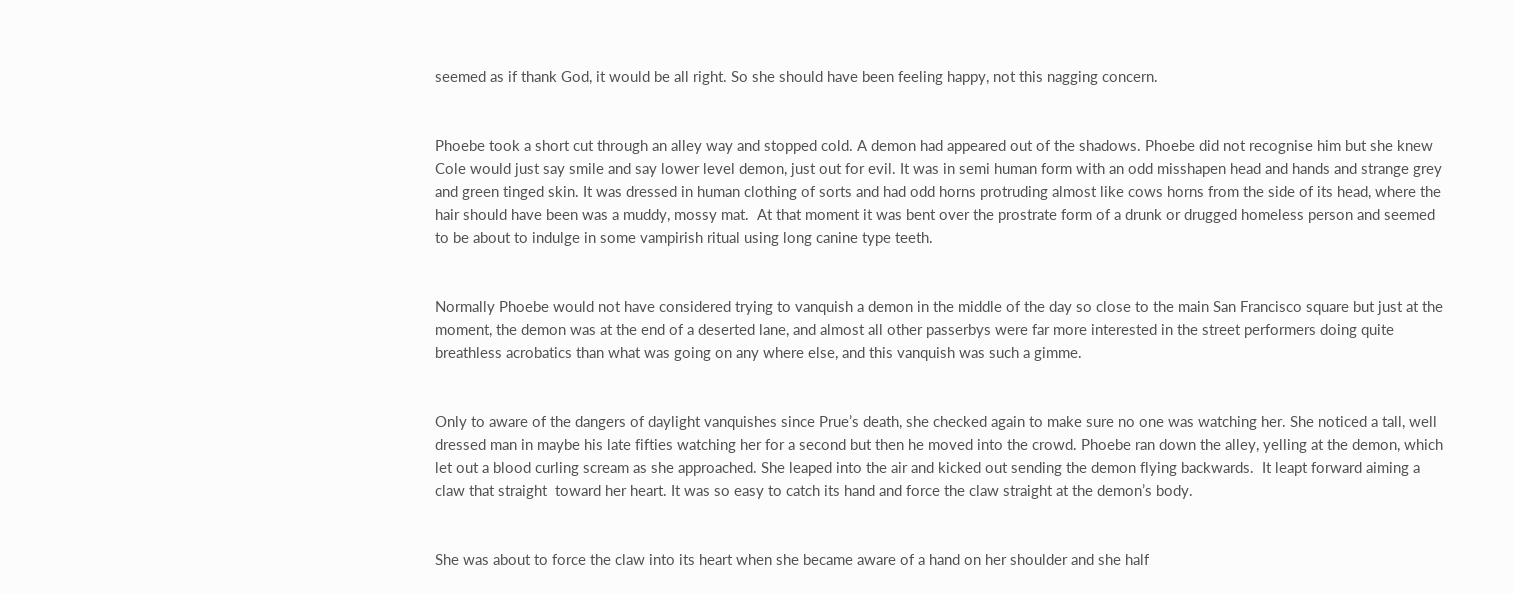seemed as if thank God, it would be all right. So she should have been feeling happy, not this nagging concern.


Phoebe took a short cut through an alley way and stopped cold. A demon had appeared out of the shadows. Phoebe did not recognise him but she knew Cole would just say smile and say lower level demon, just out for evil. It was in semi human form with an odd misshapen head and hands and strange grey and green tinged skin. It was dressed in human clothing of sorts and had odd horns protruding almost like cows horns from the side of its head, where the hair should have been was a muddy, mossy mat.  At that moment it was bent over the prostrate form of a drunk or drugged homeless person and seemed to be about to indulge in some vampirish ritual using long canine type teeth.


Normally Phoebe would not have considered trying to vanquish a demon in the middle of the day so close to the main San Francisco square but just at the moment, the demon was at the end of a deserted lane, and almost all other passerbys were far more interested in the street performers doing quite breathless acrobatics than what was going on any where else, and this vanquish was such a gimme.


Only to aware of the dangers of daylight vanquishes since Prue’s death, she checked again to make sure no one was watching her. She noticed a tall, well dressed man in maybe his late fifties watching her for a second but then he moved into the crowd. Phoebe ran down the alley, yelling at the demon, which let out a blood curling scream as she approached. She leaped into the air and kicked out sending the demon flying backwards.  It leapt forward aiming a claw that straight  toward her heart. It was so easy to catch its hand and force the claw straight at the demon’s body.


She was about to force the claw into its heart when she became aware of a hand on her shoulder and she half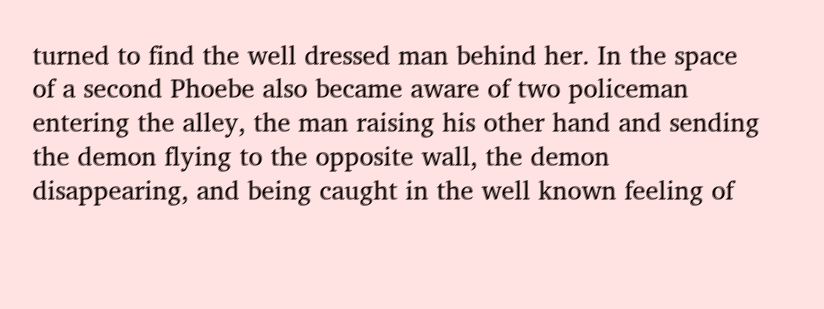turned to find the well dressed man behind her. In the space of a second Phoebe also became aware of two policeman entering the alley, the man raising his other hand and sending the demon flying to the opposite wall, the demon disappearing, and being caught in the well known feeling of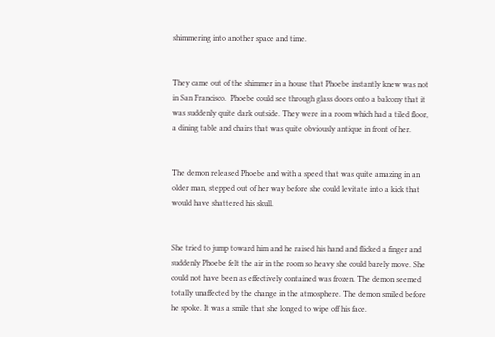shimmering into another space and time.


They came out of the shimmer in a house that Phoebe instantly knew was not in San Francisco.  Phoebe could see through glass doors onto a balcony that it was suddenly quite dark outside. They were in a room which had a tiled floor, a dining table and chairs that was quite obviously antique in front of her.


The demon released Phoebe and with a speed that was quite amazing in an older man, stepped out of her way before she could levitate into a kick that would have shattered his skull.


She tried to jump toward him and he raised his hand and flicked a finger and suddenly Phoebe felt the air in the room so heavy she could barely move. She could not have been as effectively contained was frozen. The demon seemed totally unaffected by the change in the atmosphere. The demon smiled before he spoke. It was a smile that she longed to wipe off his face.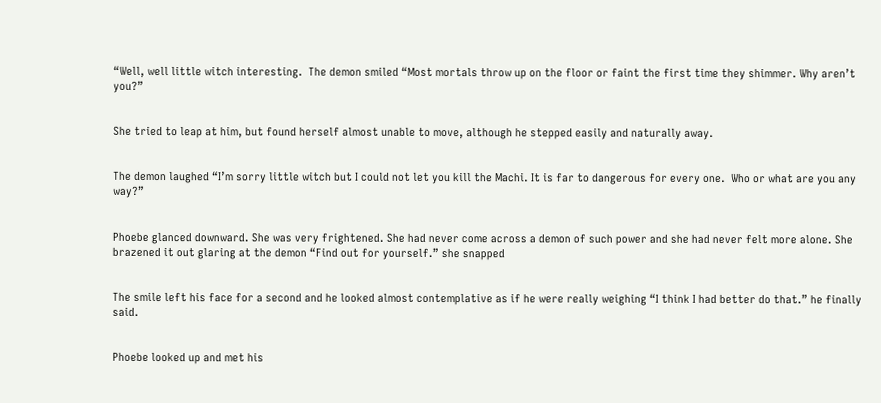“Well, well little witch interesting.  The demon smiled “Most mortals throw up on the floor or faint the first time they shimmer. Why aren’t you?”


She tried to leap at him, but found herself almost unable to move, although he stepped easily and naturally away.


The demon laughed “I’m sorry little witch but I could not let you kill the Machi. It is far to dangerous for every one.  Who or what are you any way?”


Phoebe glanced downward. She was very frightened. She had never come across a demon of such power and she had never felt more alone. She brazened it out glaring at the demon “Find out for yourself.” she snapped


The smile left his face for a second and he looked almost contemplative as if he were really weighing “I think I had better do that.” he finally said.


Phoebe looked up and met his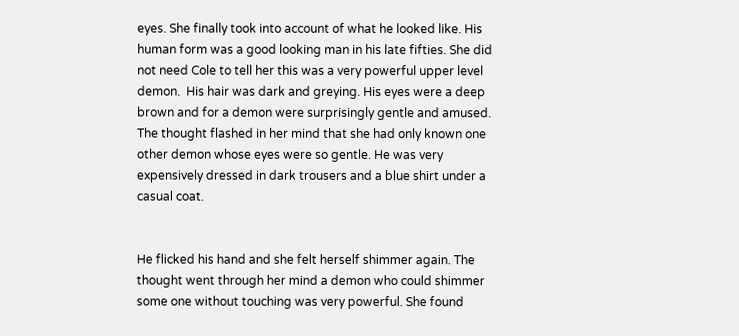eyes. She finally took into account of what he looked like. His human form was a good looking man in his late fifties. She did not need Cole to tell her this was a very powerful upper level demon.  His hair was dark and greying. His eyes were a deep brown and for a demon were surprisingly gentle and amused. The thought flashed in her mind that she had only known one other demon whose eyes were so gentle. He was very expensively dressed in dark trousers and a blue shirt under a casual coat.


He flicked his hand and she felt herself shimmer again. The thought went through her mind a demon who could shimmer some one without touching was very powerful. She found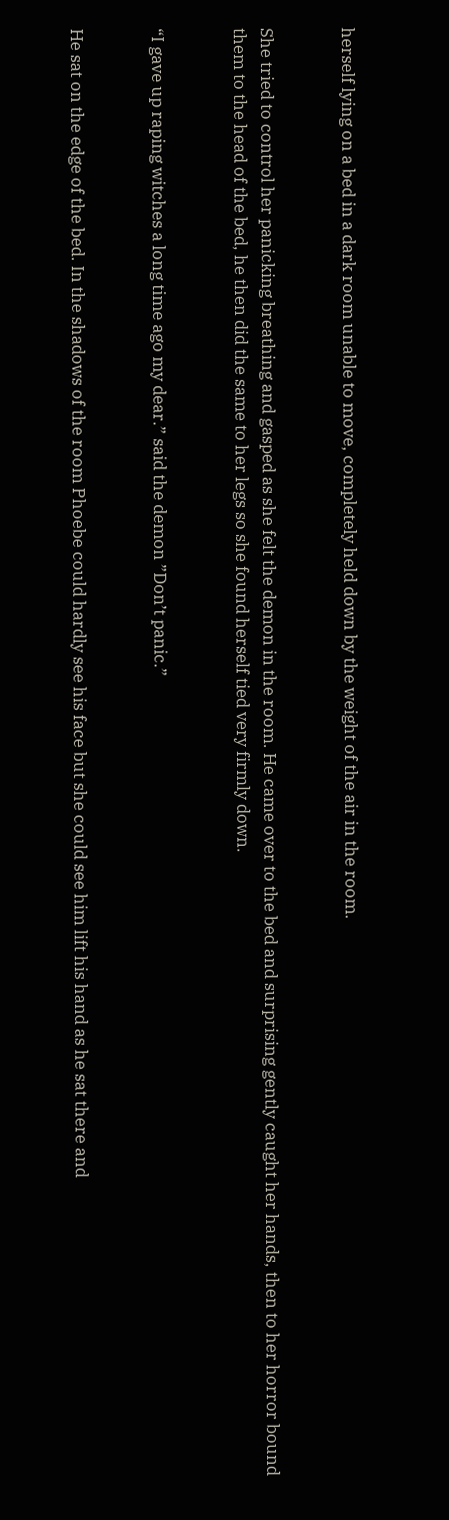herself lying on a bed in a dark room unable to move, completely held down by the weight of the air in the room.


She tried to control her panicking breathing and gasped as she felt the demon in the room. He came over to the bed and surprising gently caught her hands, then to her horror bound them to the head of the bed, he then did the same to her legs so she found herself tied very firmly down.


“I gave up raping witches a long time ago my dear.” said the demon ”Don’t panic.”


He sat on the edge of the bed. In the shadows of the room Phoebe could hardly see his face but she could see him lift his hand as he sat there and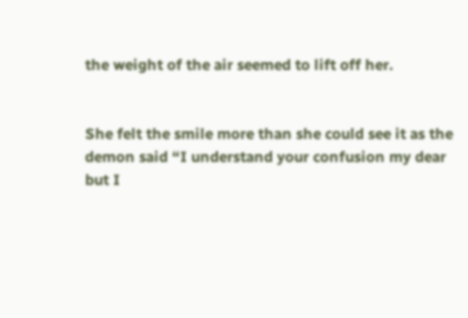the weight of the air seemed to lift off her.


She felt the smile more than she could see it as the demon said “I understand your confusion my dear but I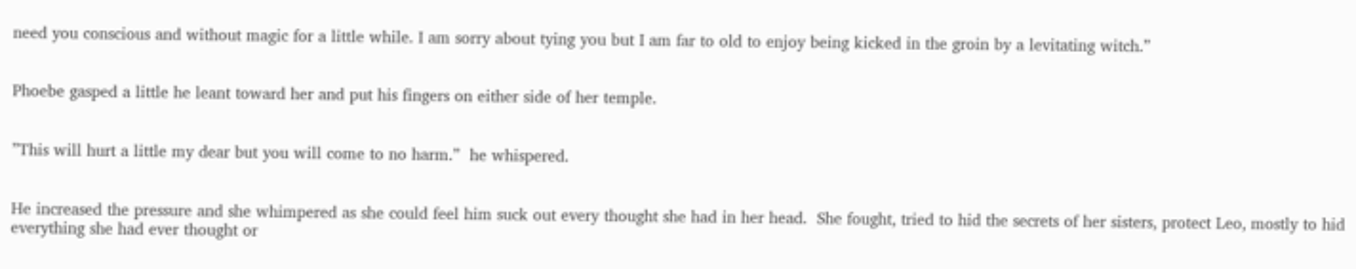need you conscious and without magic for a little while. I am sorry about tying you but I am far to old to enjoy being kicked in the groin by a levitating witch.”


Phoebe gasped a little he leant toward her and put his fingers on either side of her temple.


”This will hurt a little my dear but you will come to no harm.”  he whispered.


He increased the pressure and she whimpered as she could feel him suck out every thought she had in her head.  She fought, tried to hid the secrets of her sisters, protect Leo, mostly to hid everything she had ever thought or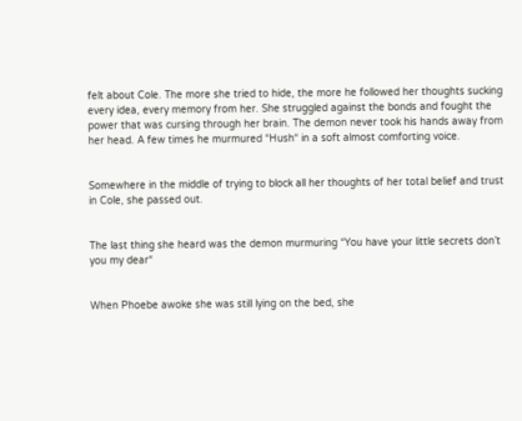felt about Cole. The more she tried to hide, the more he followed her thoughts sucking every idea, every memory from her. She struggled against the bonds and fought the power that was cursing through her brain. The demon never took his hands away from her head. A few times he murmured “Hush“ in a soft almost comforting voice.


Somewhere in the middle of trying to block all her thoughts of her total belief and trust in Cole, she passed out.


The last thing she heard was the demon murmuring “You have your little secrets don’t you my dear“


When Phoebe awoke she was still lying on the bed, she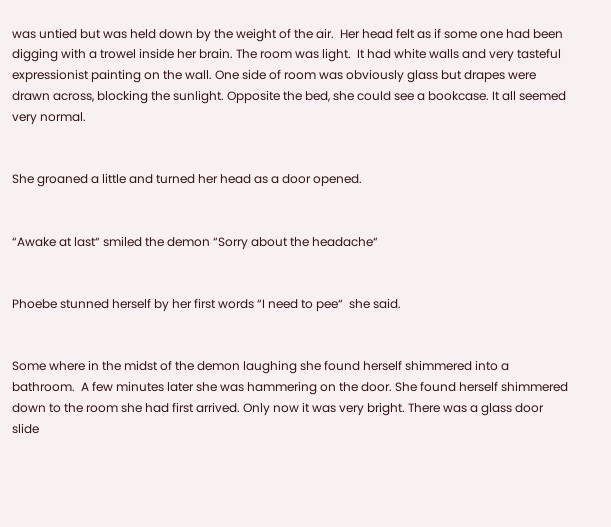was untied but was held down by the weight of the air.  Her head felt as if some one had been digging with a trowel inside her brain. The room was light.  It had white walls and very tasteful expressionist painting on the wall. One side of room was obviously glass but drapes were drawn across, blocking the sunlight. Opposite the bed, she could see a bookcase. It all seemed very normal.


She groaned a little and turned her head as a door opened.


“Awake at last“ smiled the demon “Sorry about the headache“


Phoebe stunned herself by her first words “I need to pee“  she said.


Some where in the midst of the demon laughing she found herself shimmered into a bathroom.  A few minutes later she was hammering on the door. She found herself shimmered down to the room she had first arrived. Only now it was very bright. There was a glass door slide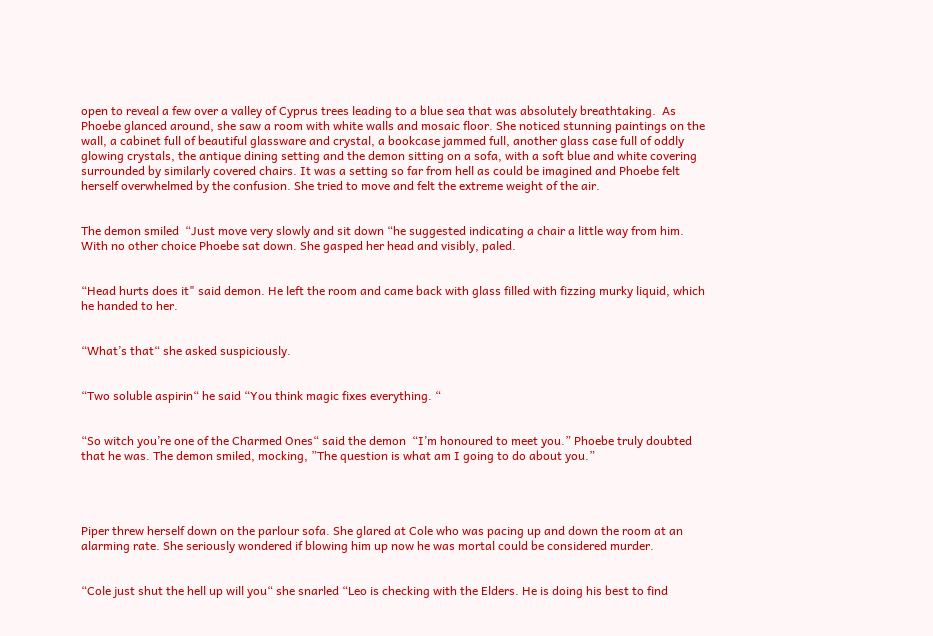open to reveal a few over a valley of Cyprus trees leading to a blue sea that was absolutely breathtaking.  As Phoebe glanced around, she saw a room with white walls and mosaic floor. She noticed stunning paintings on the wall, a cabinet full of beautiful glassware and crystal, a bookcase jammed full, another glass case full of oddly glowing crystals, the antique dining setting and the demon sitting on a sofa, with a soft blue and white covering surrounded by similarly covered chairs. It was a setting so far from hell as could be imagined and Phoebe felt herself overwhelmed by the confusion. She tried to move and felt the extreme weight of the air.


The demon smiled  “Just move very slowly and sit down “he suggested indicating a chair a little way from him. With no other choice Phoebe sat down. She gasped her head and visibly, paled.


“Head hurts does it" said demon. He left the room and came back with glass filled with fizzing murky liquid, which he handed to her.


“What’s that“ she asked suspiciously.


“Two soluble aspirin“ he said “You think magic fixes everything. “


“So witch you’re one of the Charmed Ones“ said the demon  “I’m honoured to meet you.” Phoebe truly doubted that he was. The demon smiled, mocking, ”The question is what am I going to do about you.”




Piper threw herself down on the parlour sofa. She glared at Cole who was pacing up and down the room at an alarming rate. She seriously wondered if blowing him up now he was mortal could be considered murder.


“Cole just shut the hell up will you“ she snarled “Leo is checking with the Elders. He is doing his best to find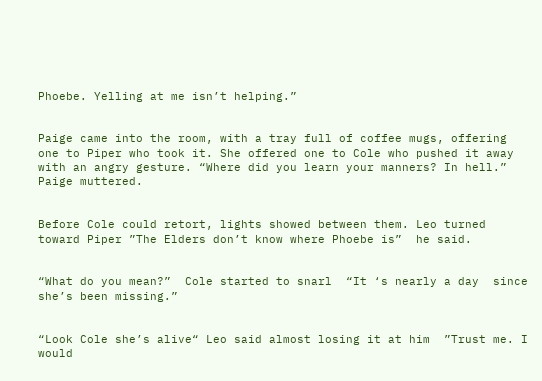Phoebe. Yelling at me isn’t helping.”


Paige came into the room, with a tray full of coffee mugs, offering one to Piper who took it. She offered one to Cole who pushed it away with an angry gesture. “Where did you learn your manners? In hell.” Paige muttered.


Before Cole could retort, lights showed between them. Leo turned toward Piper ”The Elders don’t know where Phoebe is”  he said.


“What do you mean?”  Cole started to snarl  “It ‘s nearly a day  since she’s been missing.”


“Look Cole she’s alive“ Leo said almost losing it at him  ”Trust me. I would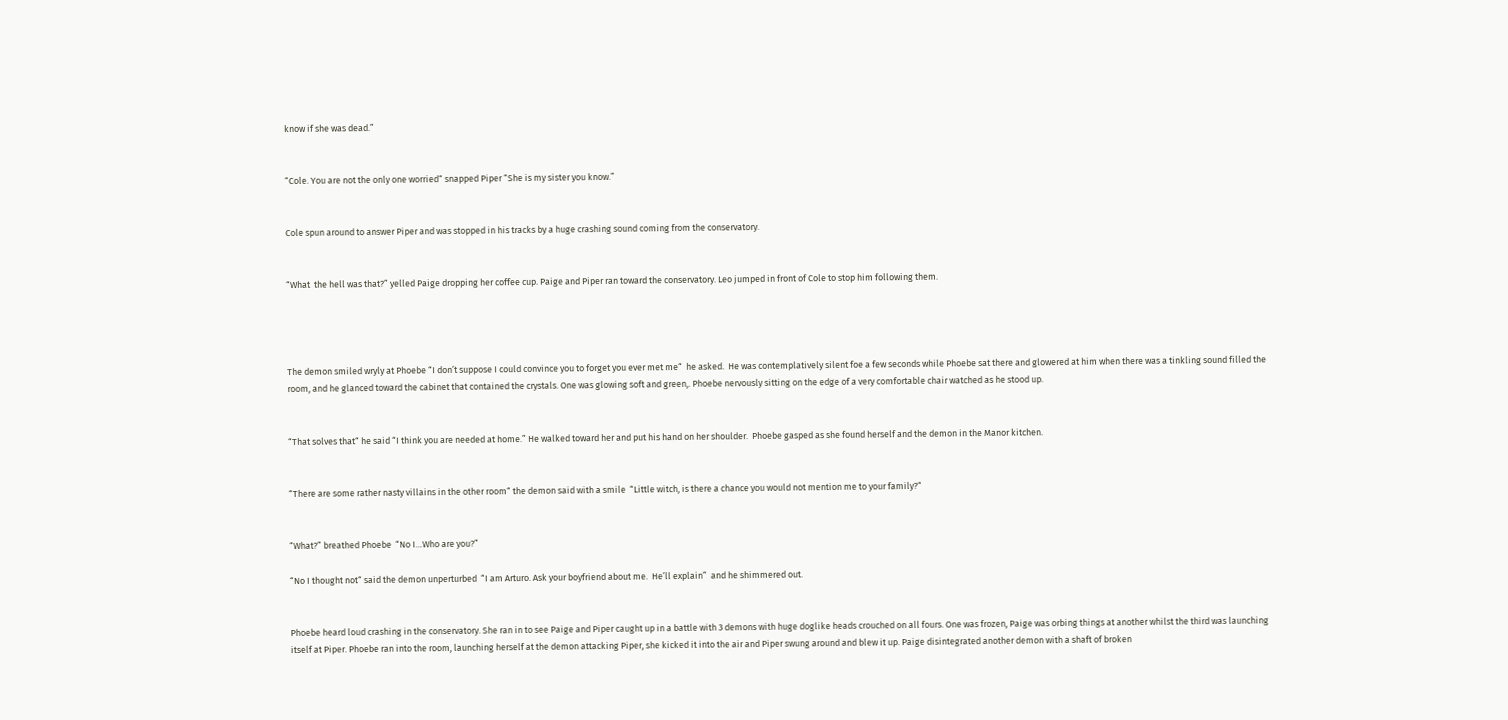know if she was dead.”


“Cole. You are not the only one worried“ snapped Piper “She is my sister you know.”


Cole spun around to answer Piper and was stopped in his tracks by a huge crashing sound coming from the conservatory.


“What  the hell was that?” yelled Paige dropping her coffee cup. Paige and Piper ran toward the conservatory. Leo jumped in front of Cole to stop him following them.




The demon smiled wryly at Phoebe “I don’t suppose I could convince you to forget you ever met me“  he asked.  He was contemplatively silent foe a few seconds while Phoebe sat there and glowered at him when there was a tinkling sound filled the room, and he glanced toward the cabinet that contained the crystals. One was glowing soft and green,. Phoebe nervously sitting on the edge of a very comfortable chair watched as he stood up.


“That solves that“ he said “I think you are needed at home.” He walked toward her and put his hand on her shoulder.  Phoebe gasped as she found herself and the demon in the Manor kitchen.


“There are some rather nasty villains in the other room“ the demon said with a smile  “Little witch, is there a chance you would not mention me to your family?“


“What?” breathed Phoebe  “No I…Who are you?”

“No I thought not“ said the demon unperturbed  “I am Arturo. Ask your boyfriend about me.  He’ll explain”  and he shimmered out.


Phoebe heard loud crashing in the conservatory. She ran in to see Paige and Piper caught up in a battle with 3 demons with huge doglike heads crouched on all fours. One was frozen, Paige was orbing things at another whilst the third was launching itself at Piper. Phoebe ran into the room, launching herself at the demon attacking Piper, she kicked it into the air and Piper swung around and blew it up. Paige disintegrated another demon with a shaft of broken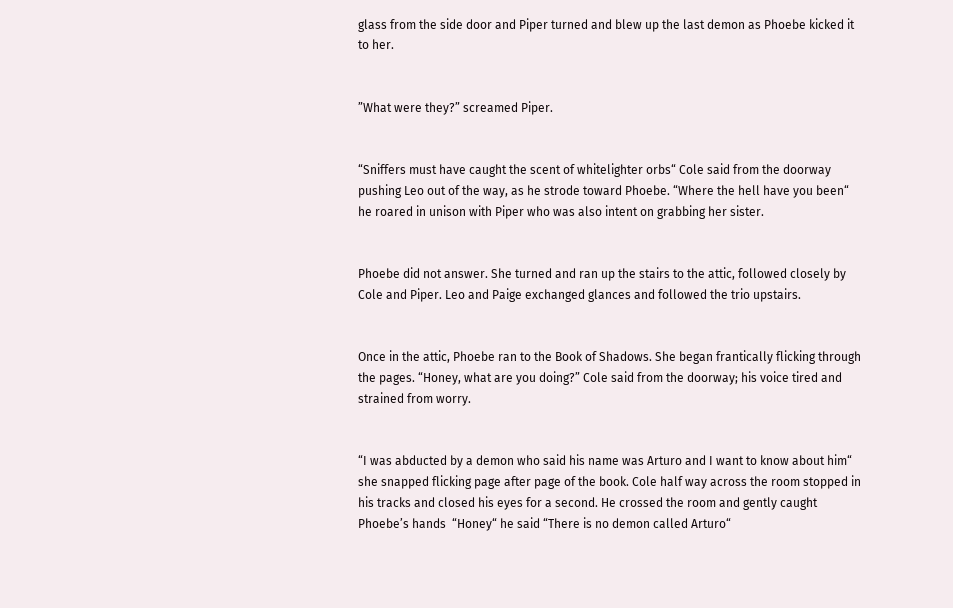glass from the side door and Piper turned and blew up the last demon as Phoebe kicked it to her.


”What were they?” screamed Piper.


“Sniffers must have caught the scent of whitelighter orbs“ Cole said from the doorway pushing Leo out of the way, as he strode toward Phoebe. “Where the hell have you been“ he roared in unison with Piper who was also intent on grabbing her sister.


Phoebe did not answer. She turned and ran up the stairs to the attic, followed closely by Cole and Piper. Leo and Paige exchanged glances and followed the trio upstairs.


Once in the attic, Phoebe ran to the Book of Shadows. She began frantically flicking through the pages. “Honey, what are you doing?” Cole said from the doorway; his voice tired and strained from worry.


“I was abducted by a demon who said his name was Arturo and I want to know about him“  she snapped flicking page after page of the book. Cole half way across the room stopped in his tracks and closed his eyes for a second. He crossed the room and gently caught Phoebe’s hands  “Honey“ he said “There is no demon called Arturo“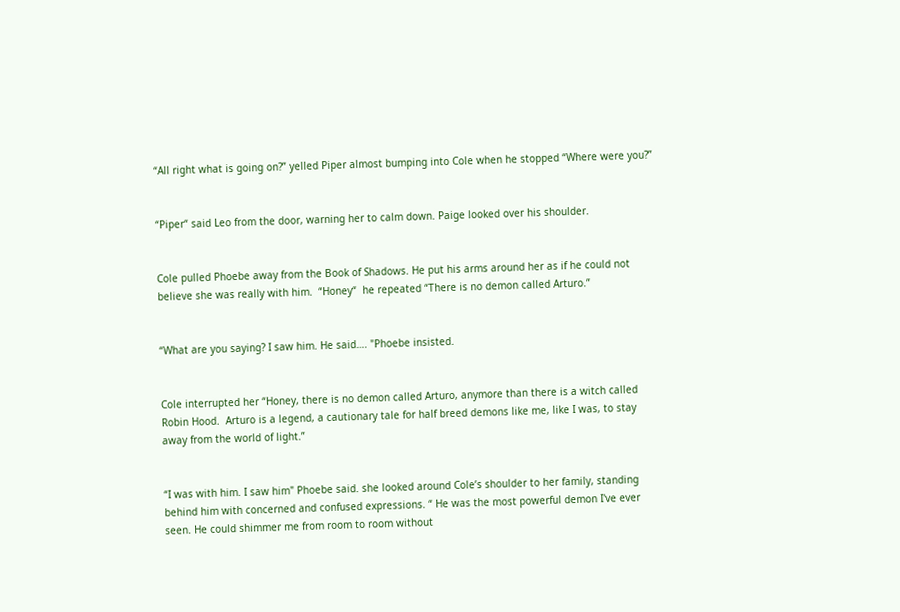“All right what is going on?” yelled Piper almost bumping into Cole when he stopped “Where were you?”


“Piper“ said Leo from the door, warning her to calm down. Paige looked over his shoulder.


Cole pulled Phoebe away from the Book of Shadows. He put his arms around her as if he could not believe she was really with him.  “Honey“  he repeated “There is no demon called Arturo.”


“What are you saying? I saw him. He said…. "Phoebe insisted.


Cole interrupted her “Honey, there is no demon called Arturo, anymore than there is a witch called Robin Hood.  Arturo is a legend, a cautionary tale for half breed demons like me, like I was, to stay away from the world of light.”


“I was with him. I saw him" Phoebe said. she looked around Cole’s shoulder to her family, standing behind him with concerned and confused expressions. “ He was the most powerful demon I've ever seen. He could shimmer me from room to room without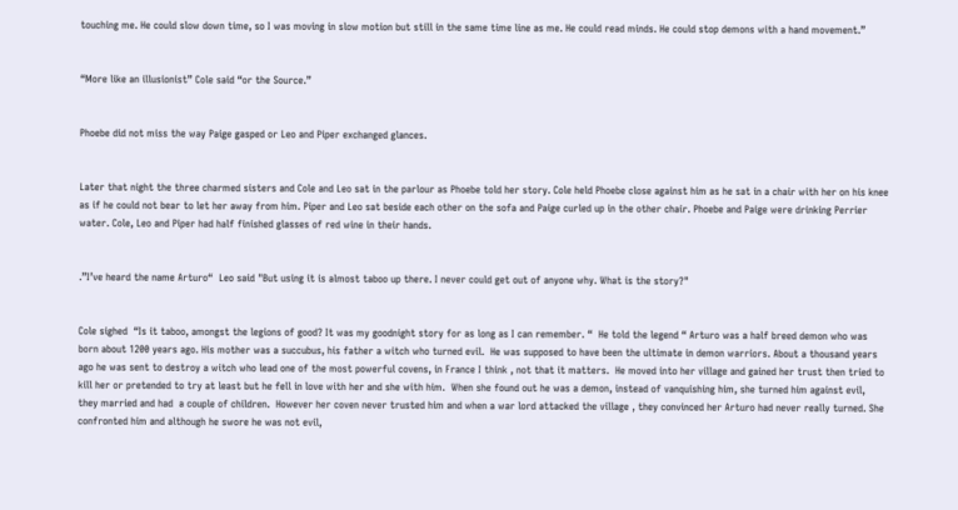touching me. He could slow down time, so I was moving in slow motion but still in the same time line as me. He could read minds. He could stop demons with a hand movement.”


“More like an illusionist” Cole said “or the Source.”


Phoebe did not miss the way Paige gasped or Leo and Piper exchanged glances.


Later that night the three charmed sisters and Cole and Leo sat in the parlour as Phoebe told her story. Cole held Phoebe close against him as he sat in a chair with her on his knee as if he could not bear to let her away from him. Piper and Leo sat beside each other on the sofa and Paige curled up in the other chair. Phoebe and Paige were drinking Perrier water. Cole, Leo and Piper had half finished glasses of red wine in their hands.


.”I’ve heard the name Arturo“  Leo said "But using it is almost taboo up there. I never could get out of anyone why. What is the story?"


Cole sighed  “Is it taboo, amongst the legions of good? It was my goodnight story for as long as I can remember. “  He told the legend “ Arturo was a half breed demon who was born about 1200 years ago. His mother was a succubus, his father a witch who turned evil.  He was supposed to have been the ultimate in demon warriors. About a thousand years ago he was sent to destroy a witch who lead one of the most powerful covens, in France I think , not that it matters.  He moved into her village and gained her trust then tried to kill her or pretended to try at least but he fell in love with her and she with him.  When she found out he was a demon, instead of vanquishing him, she turned him against evil, they married and had  a couple of children.  However her coven never trusted him and when a war lord attacked the village , they convinced her Arturo had never really turned. She confronted him and although he swore he was not evil,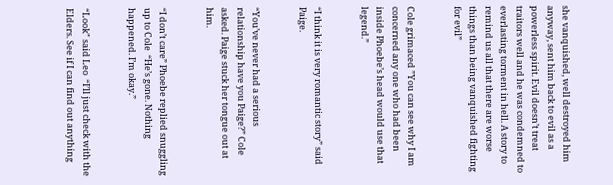she vanquished, well destroyed him anyway, sent him back to evil as a powerless spirit. Evil doesn’t treat traitors well and he was condemned to everlasting torment in hell. A story to remind us all that there are worse things than being vanquished fighting for evil”


Cole grimaced ”You can see why I am concerned any one who had been inside Phoebe’s head would use that legend.”


“I think it is very romantic story” said Paige.


“You’ve never had a serious relationship have you Paige?” Cole asked. Paige stuck her tongue out at him.


“I don’t care” Phoebe replied snuggling up to Cole  “He’s gone. Nothing happened. I’m okay.”


“Look" said Leo  “I’ll just check with the Elders. See if I can find out anything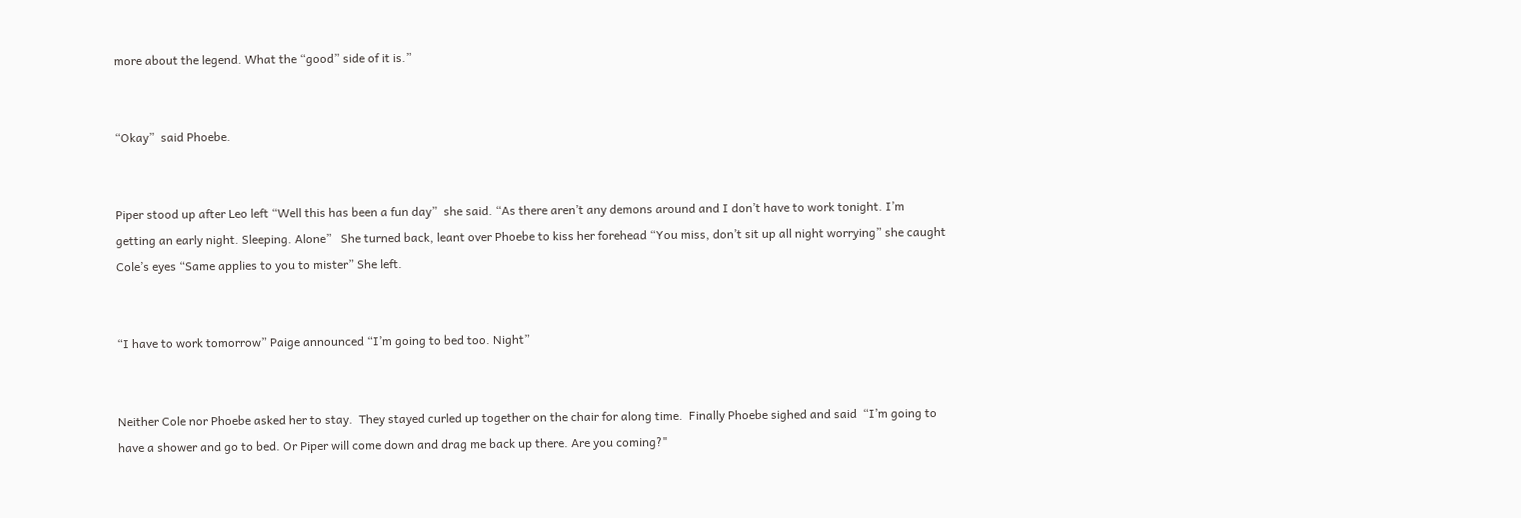more about the legend. What the “good” side of it is.”


“Okay”  said Phoebe.


Piper stood up after Leo left “Well this has been a fun day”  she said. “As there aren’t any demons around and I don’t have to work tonight. I’m getting an early night. Sleeping. Alone”   She turned back, leant over Phoebe to kiss her forehead “You miss, don’t sit up all night worrying” she caught Cole’s eyes “Same applies to you to mister” She left.


“I have to work tomorrow” Paige announced “I’m going to bed too. Night”


Neither Cole nor Phoebe asked her to stay.  They stayed curled up together on the chair for along time.  Finally Phoebe sighed and said  “I’m going to have a shower and go to bed. Or Piper will come down and drag me back up there. Are you coming?"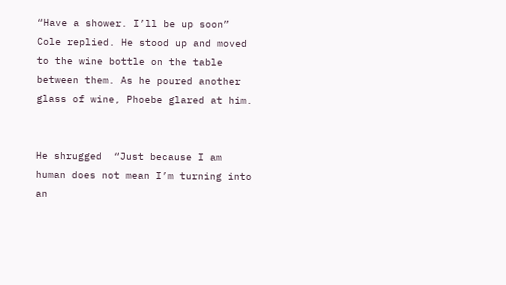“Have a shower. I’ll be up soon” Cole replied. He stood up and moved to the wine bottle on the table between them. As he poured another glass of wine, Phoebe glared at him.


He shrugged  “Just because I am human does not mean I’m turning into an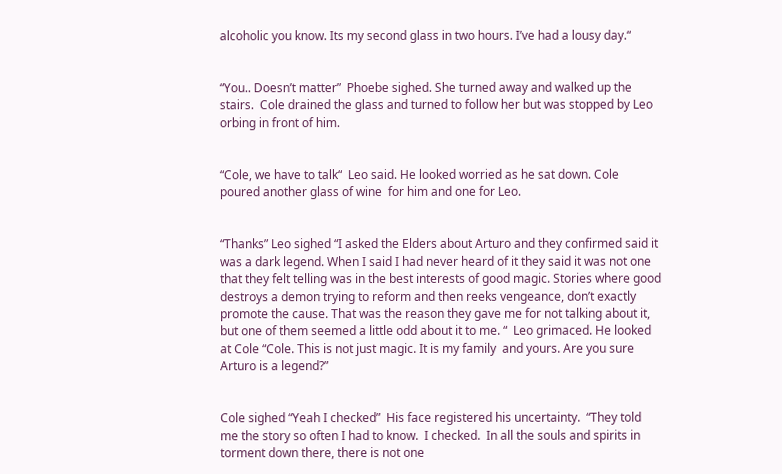alcoholic you know. Its my second glass in two hours. I’ve had a lousy day.“


“You.. Doesn’t matter”  Phoebe sighed. She turned away and walked up the stairs.  Cole drained the glass and turned to follow her but was stopped by Leo orbing in front of him.


“Cole, we have to talk“  Leo said. He looked worried as he sat down. Cole poured another glass of wine  for him and one for Leo.


“Thanks” Leo sighed “I asked the Elders about Arturo and they confirmed said it was a dark legend. When I said I had never heard of it they said it was not one that they felt telling was in the best interests of good magic. Stories where good destroys a demon trying to reform and then reeks vengeance, don’t exactly promote the cause. That was the reason they gave me for not talking about it, but one of them seemed a little odd about it to me. “  Leo grimaced. He looked at Cole “Cole. This is not just magic. It is my family  and yours. Are you sure Arturo is a legend?”


Cole sighed “Yeah I checked”  His face registered his uncertainty.  “They told me the story so often I had to know.  I checked.  In all the souls and spirits in torment down there, there is not one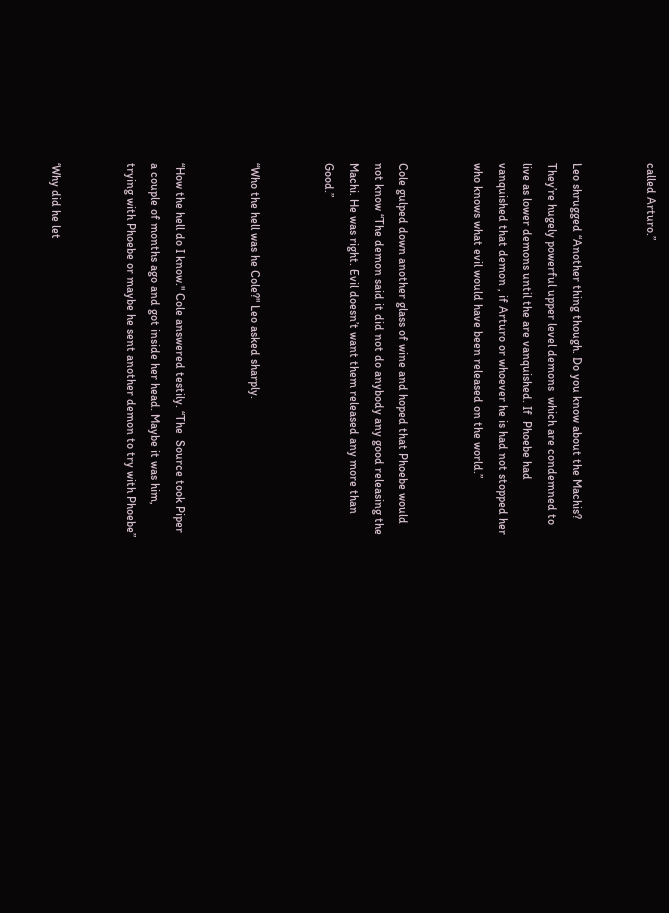called Arturo.”


Leo shrugged “Another thing though. Do you know about the Machis? They’re hugely powerful upper level demons  which are condemned to live as lower demons until the are vanquished. If  Phoebe had vanquished that demon , if Arturo or whoever he is had not stopped her who knows what evil would have been released on the world.”


Cole gulped down another glass of wine and hoped that Phoebe would not know “The demon said it did not do anybody any good releasing the Machi. He was right. Evil doesn’t want them released any more than Good.”


“Who the hell was he Cole?" Leo asked sharply.


“How the hell do I know." Cole answered testily. “The  Source took Piper a couple of months ago and got inside her head. Maybe it was him, trying with Phoebe or maybe he sent another demon to try with Phoebe”


‘Why did he let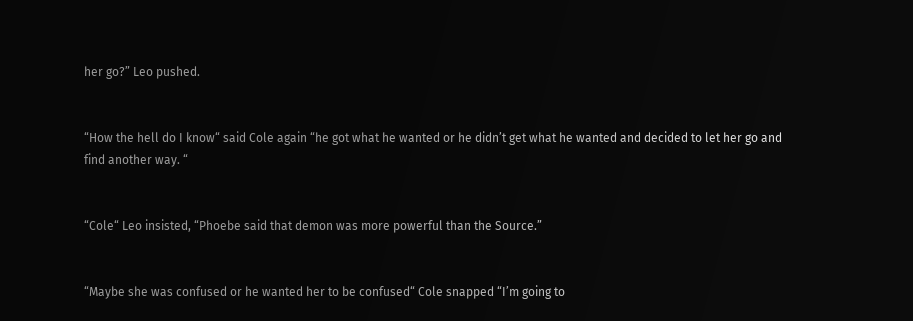her go?” Leo pushed.


“How the hell do I know“ said Cole again “he got what he wanted or he didn’t get what he wanted and decided to let her go and find another way. “


“Cole“ Leo insisted, “Phoebe said that demon was more powerful than the Source.”


“Maybe she was confused or he wanted her to be confused“ Cole snapped “I’m going to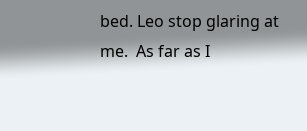bed. Leo stop glaring at me.  As far as I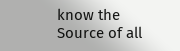know the Source of all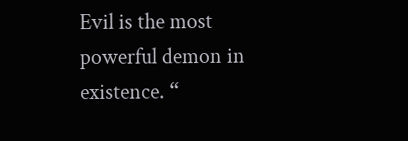Evil is the most powerful demon in existence. “